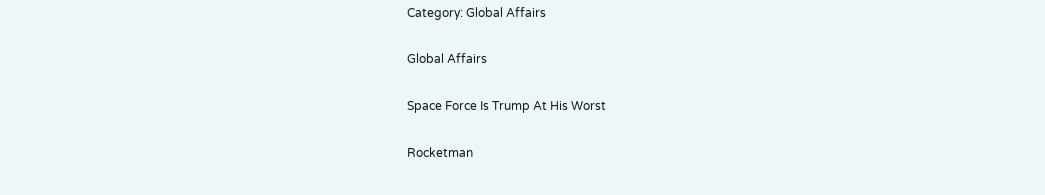Category: Global Affairs

Global Affairs

Space Force Is Trump At His Worst

Rocketman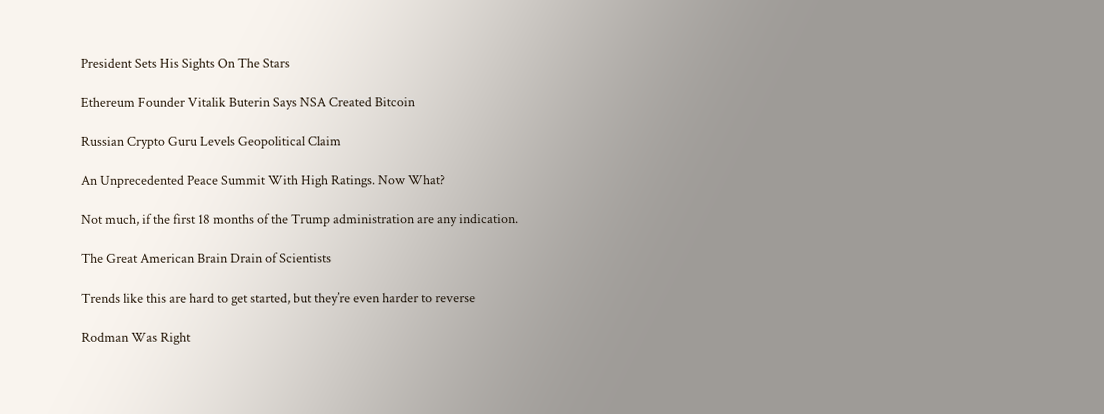President Sets His Sights On The Stars

Ethereum Founder Vitalik Buterin Says NSA Created Bitcoin

Russian Crypto Guru Levels Geopolitical Claim

An Unprecedented Peace Summit With High Ratings. Now What?

Not much, if the first 18 months of the Trump administration are any indication.

The Great American Brain Drain of Scientists

Trends like this are hard to get started, but they’re even harder to reverse

Rodman Was Right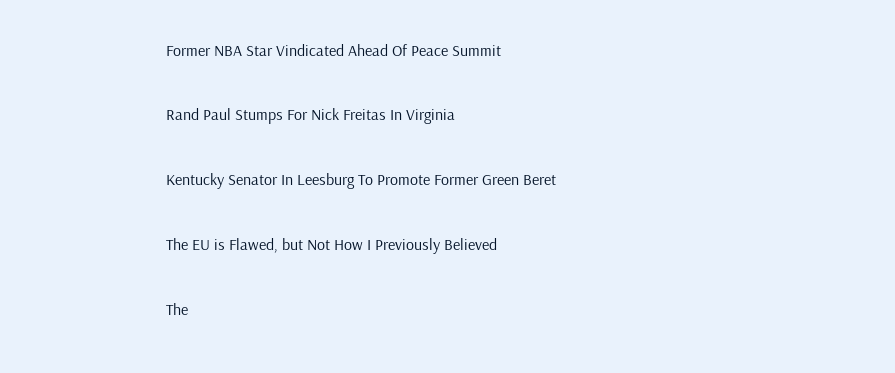Former NBA Star Vindicated Ahead Of Peace Summit

Rand Paul Stumps For Nick Freitas In Virginia

Kentucky Senator In Leesburg To Promote Former Green Beret

The EU is Flawed, but Not How I Previously Believed

The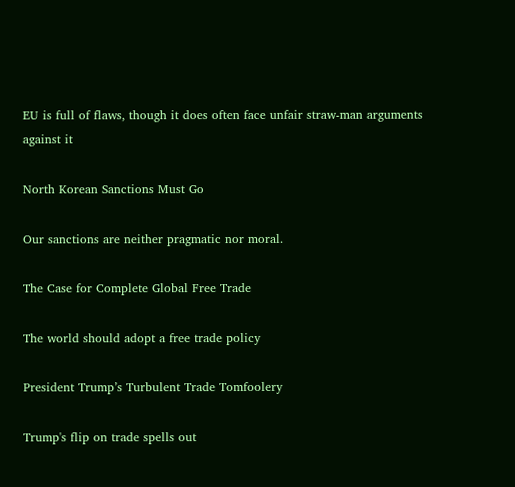EU is full of flaws, though it does often face unfair straw-man arguments against it

North Korean Sanctions Must Go

Our sanctions are neither pragmatic nor moral.

The Case for Complete Global Free Trade

The world should adopt a free trade policy

President Trump’s Turbulent Trade Tomfoolery

Trump's flip on trade spells out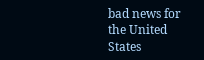bad news for the United States